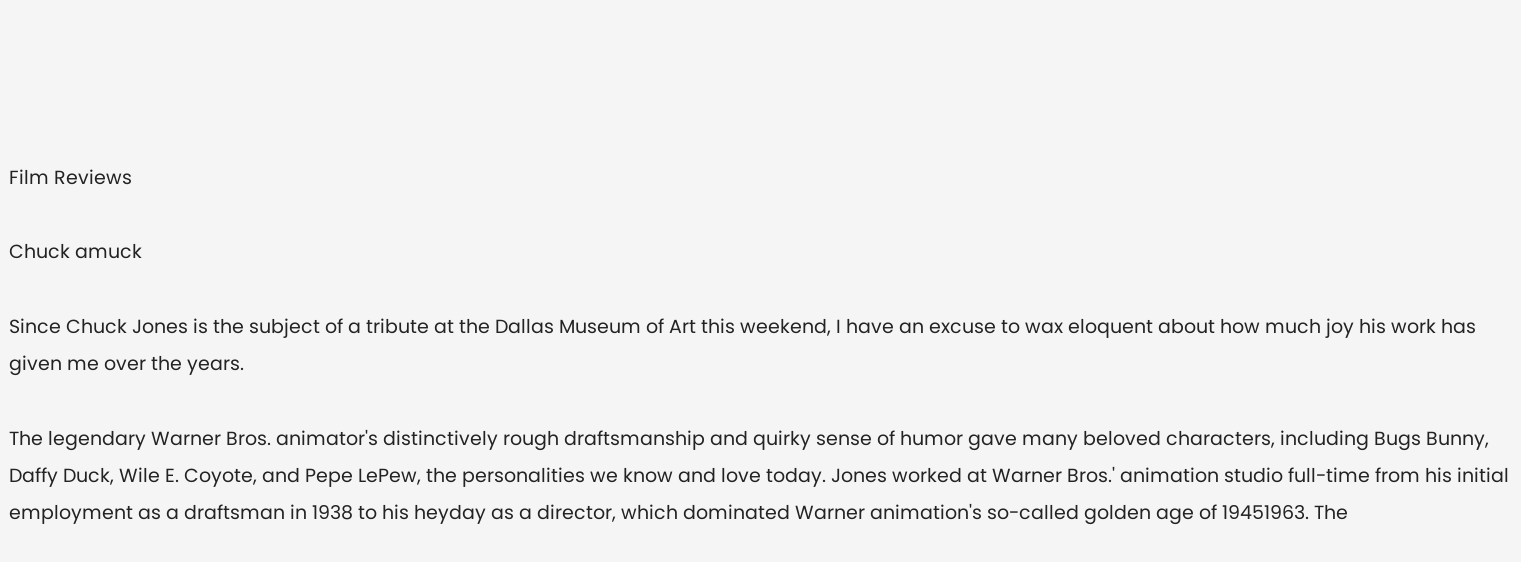Film Reviews

Chuck amuck

Since Chuck Jones is the subject of a tribute at the Dallas Museum of Art this weekend, I have an excuse to wax eloquent about how much joy his work has given me over the years.

The legendary Warner Bros. animator's distinctively rough draftsmanship and quirky sense of humor gave many beloved characters, including Bugs Bunny, Daffy Duck, Wile E. Coyote, and Pepe LePew, the personalities we know and love today. Jones worked at Warner Bros.' animation studio full-time from his initial employment as a draftsman in 1938 to his heyday as a director, which dominated Warner animation's so-called golden age of 19451963. The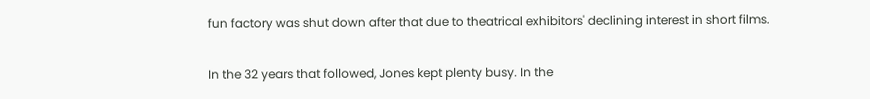fun factory was shut down after that due to theatrical exhibitors' declining interest in short films.

In the 32 years that followed, Jones kept plenty busy. In the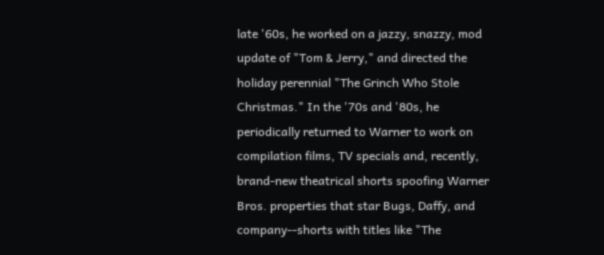late '60s, he worked on a jazzy, snazzy, mod update of "Tom & Jerry," and directed the holiday perennial "The Grinch Who Stole Christmas." In the '70s and '80s, he periodically returned to Warner to work on compilation films, TV specials and, recently, brand-new theatrical shorts spoofing Warner Bros. properties that star Bugs, Daffy, and company--shorts with titles like "The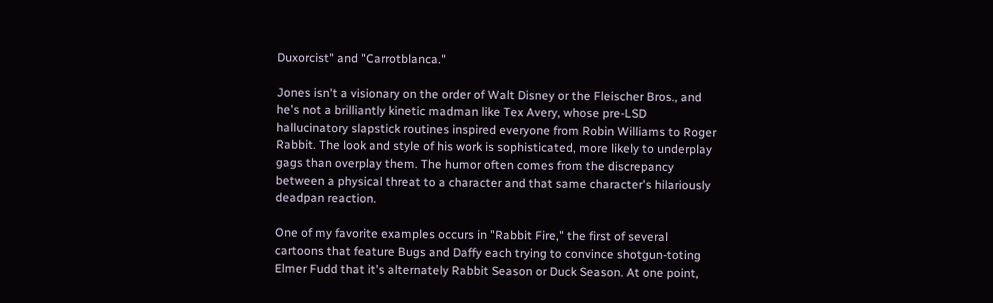Duxorcist" and "Carrotblanca."

Jones isn't a visionary on the order of Walt Disney or the Fleischer Bros., and he's not a brilliantly kinetic madman like Tex Avery, whose pre-LSD hallucinatory slapstick routines inspired everyone from Robin Williams to Roger Rabbit. The look and style of his work is sophisticated, more likely to underplay gags than overplay them. The humor often comes from the discrepancy between a physical threat to a character and that same character's hilariously deadpan reaction.

One of my favorite examples occurs in "Rabbit Fire," the first of several cartoons that feature Bugs and Daffy each trying to convince shotgun-toting Elmer Fudd that it's alternately Rabbit Season or Duck Season. At one point,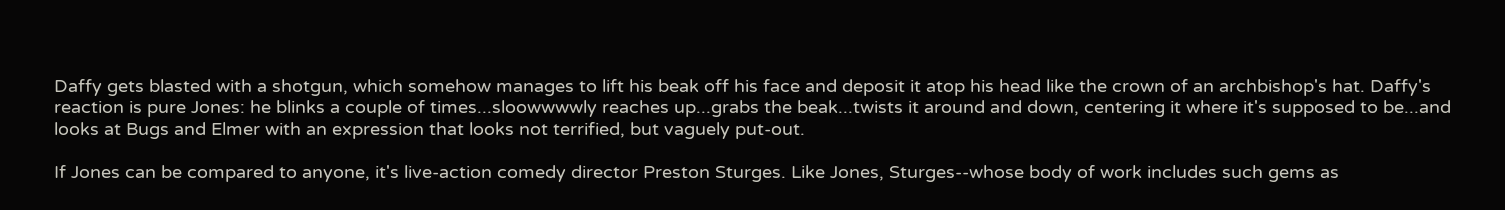Daffy gets blasted with a shotgun, which somehow manages to lift his beak off his face and deposit it atop his head like the crown of an archbishop's hat. Daffy's reaction is pure Jones: he blinks a couple of times...sloowwwwly reaches up...grabs the beak...twists it around and down, centering it where it's supposed to be...and looks at Bugs and Elmer with an expression that looks not terrified, but vaguely put-out.

If Jones can be compared to anyone, it's live-action comedy director Preston Sturges. Like Jones, Sturges--whose body of work includes such gems as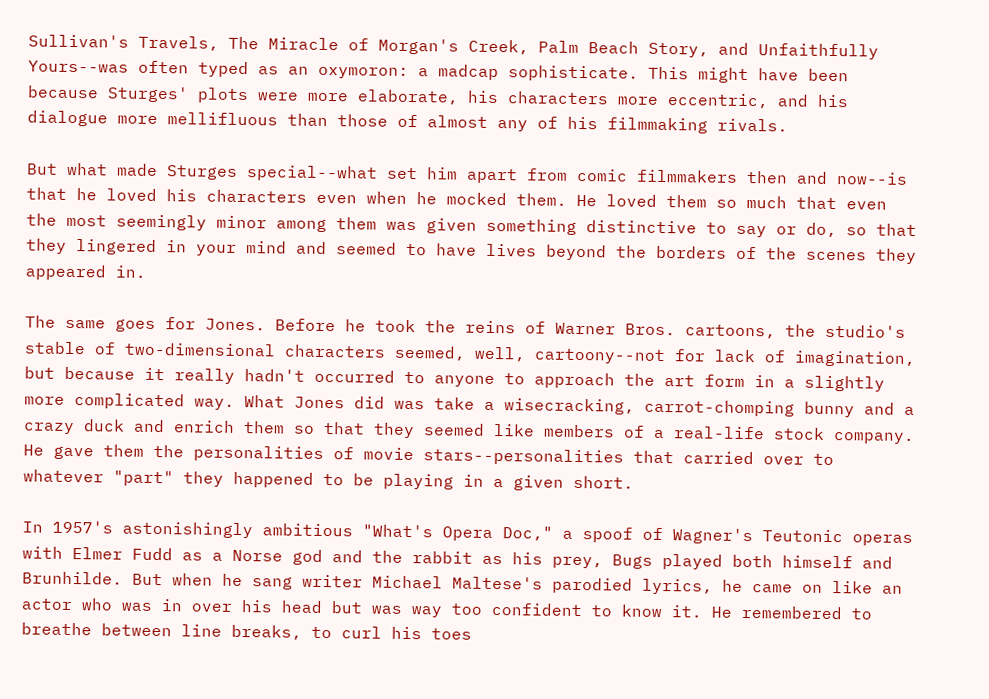Sullivan's Travels, The Miracle of Morgan's Creek, Palm Beach Story, and Unfaithfully Yours--was often typed as an oxymoron: a madcap sophisticate. This might have been because Sturges' plots were more elaborate, his characters more eccentric, and his dialogue more mellifluous than those of almost any of his filmmaking rivals.

But what made Sturges special--what set him apart from comic filmmakers then and now--is that he loved his characters even when he mocked them. He loved them so much that even the most seemingly minor among them was given something distinctive to say or do, so that they lingered in your mind and seemed to have lives beyond the borders of the scenes they appeared in.

The same goes for Jones. Before he took the reins of Warner Bros. cartoons, the studio's stable of two-dimensional characters seemed, well, cartoony--not for lack of imagination, but because it really hadn't occurred to anyone to approach the art form in a slightly more complicated way. What Jones did was take a wisecracking, carrot-chomping bunny and a crazy duck and enrich them so that they seemed like members of a real-life stock company. He gave them the personalities of movie stars--personalities that carried over to whatever "part" they happened to be playing in a given short.

In 1957's astonishingly ambitious "What's Opera Doc," a spoof of Wagner's Teutonic operas with Elmer Fudd as a Norse god and the rabbit as his prey, Bugs played both himself and Brunhilde. But when he sang writer Michael Maltese's parodied lyrics, he came on like an actor who was in over his head but was way too confident to know it. He remembered to breathe between line breaks, to curl his toes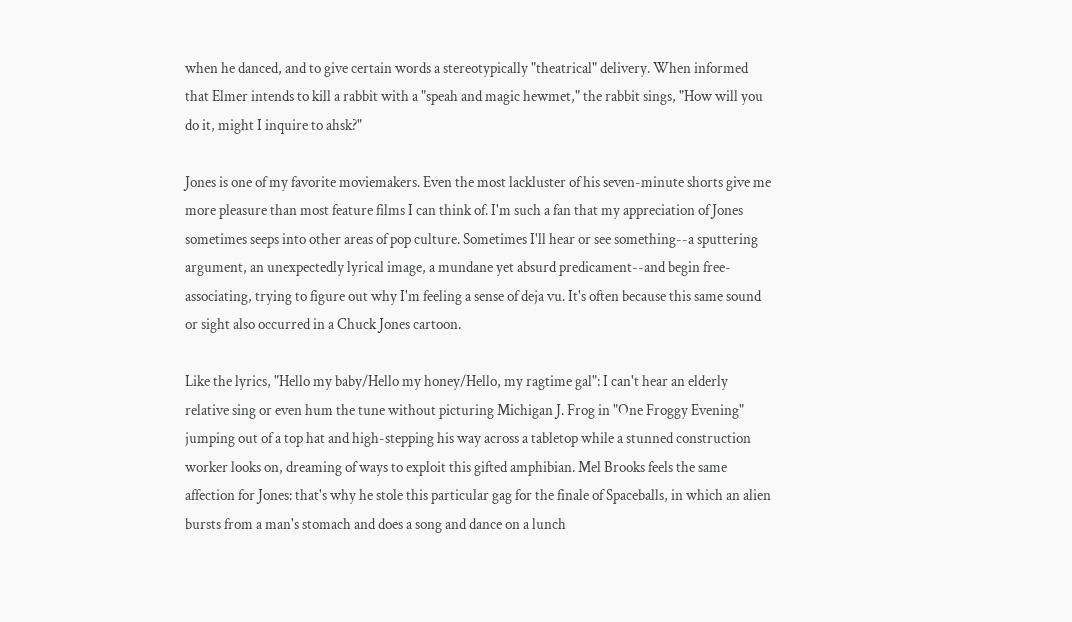when he danced, and to give certain words a stereotypically "theatrical" delivery. When informed that Elmer intends to kill a rabbit with a "speah and magic hewmet," the rabbit sings, "How will you do it, might I inquire to ahsk?"

Jones is one of my favorite moviemakers. Even the most lackluster of his seven-minute shorts give me more pleasure than most feature films I can think of. I'm such a fan that my appreciation of Jones sometimes seeps into other areas of pop culture. Sometimes I'll hear or see something--a sputtering argument, an unexpectedly lyrical image, a mundane yet absurd predicament--and begin free-associating, trying to figure out why I'm feeling a sense of deja vu. It's often because this same sound or sight also occurred in a Chuck Jones cartoon.

Like the lyrics, "Hello my baby/Hello my honey/Hello, my ragtime gal": I can't hear an elderly relative sing or even hum the tune without picturing Michigan J. Frog in "One Froggy Evening" jumping out of a top hat and high-stepping his way across a tabletop while a stunned construction worker looks on, dreaming of ways to exploit this gifted amphibian. Mel Brooks feels the same affection for Jones: that's why he stole this particular gag for the finale of Spaceballs, in which an alien bursts from a man's stomach and does a song and dance on a lunch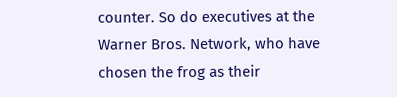counter. So do executives at the Warner Bros. Network, who have chosen the frog as their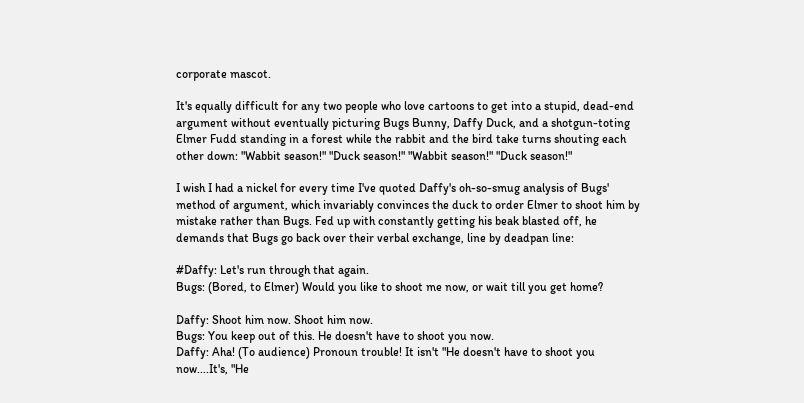corporate mascot.

It's equally difficult for any two people who love cartoons to get into a stupid, dead-end argument without eventually picturing Bugs Bunny, Daffy Duck, and a shotgun-toting Elmer Fudd standing in a forest while the rabbit and the bird take turns shouting each other down: "Wabbit season!" "Duck season!" "Wabbit season!" "Duck season!"

I wish I had a nickel for every time I've quoted Daffy's oh-so-smug analysis of Bugs' method of argument, which invariably convinces the duck to order Elmer to shoot him by mistake rather than Bugs. Fed up with constantly getting his beak blasted off, he demands that Bugs go back over their verbal exchange, line by deadpan line:

#Daffy: Let's run through that again.
Bugs: (Bored, to Elmer) Would you like to shoot me now, or wait till you get home?

Daffy: Shoot him now. Shoot him now.
Bugs: You keep out of this. He doesn't have to shoot you now.
Daffy: Aha! (To audience) Pronoun trouble! It isn't "He doesn't have to shoot you now....It's, "He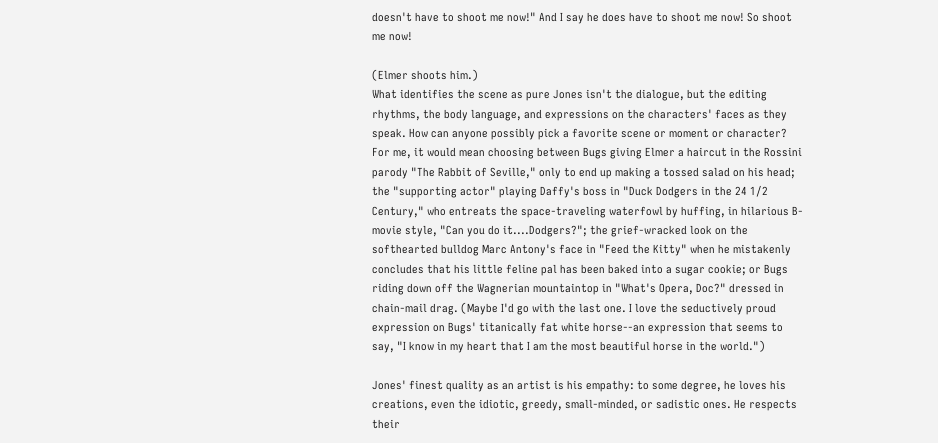doesn't have to shoot me now!" And I say he does have to shoot me now! So shoot me now!

(Elmer shoots him.)
What identifies the scene as pure Jones isn't the dialogue, but the editing rhythms, the body language, and expressions on the characters' faces as they speak. How can anyone possibly pick a favorite scene or moment or character? For me, it would mean choosing between Bugs giving Elmer a haircut in the Rossini parody "The Rabbit of Seville," only to end up making a tossed salad on his head; the "supporting actor" playing Daffy's boss in "Duck Dodgers in the 24 1/2 Century," who entreats the space-traveling waterfowl by huffing, in hilarious B-movie style, "Can you do it....Dodgers?"; the grief-wracked look on the softhearted bulldog Marc Antony's face in "Feed the Kitty" when he mistakenly concludes that his little feline pal has been baked into a sugar cookie; or Bugs riding down off the Wagnerian mountaintop in "What's Opera, Doc?" dressed in chain-mail drag. (Maybe I'd go with the last one. I love the seductively proud expression on Bugs' titanically fat white horse--an expression that seems to say, "I know in my heart that I am the most beautiful horse in the world.")

Jones' finest quality as an artist is his empathy: to some degree, he loves his creations, even the idiotic, greedy, small-minded, or sadistic ones. He respects their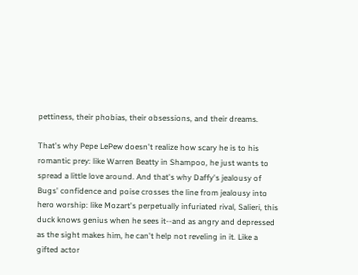pettiness, their phobias, their obsessions, and their dreams.

That's why Pepe LePew doesn't realize how scary he is to his romantic prey: like Warren Beatty in Shampoo, he just wants to spread a little love around. And that's why Daffy's jealousy of Bugs' confidence and poise crosses the line from jealousy into hero worship: like Mozart's perpetually infuriated rival, Salieri, this duck knows genius when he sees it--and as angry and depressed as the sight makes him, he can't help not reveling in it. Like a gifted actor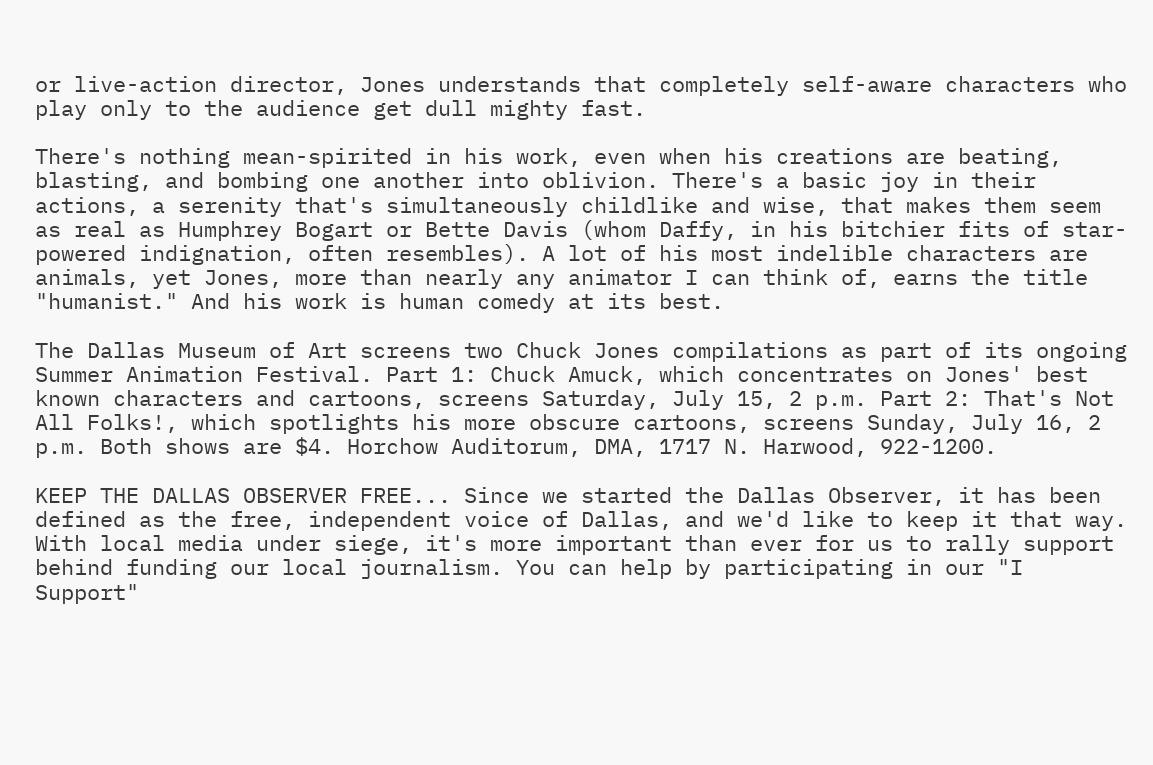or live-action director, Jones understands that completely self-aware characters who play only to the audience get dull mighty fast.

There's nothing mean-spirited in his work, even when his creations are beating, blasting, and bombing one another into oblivion. There's a basic joy in their actions, a serenity that's simultaneously childlike and wise, that makes them seem as real as Humphrey Bogart or Bette Davis (whom Daffy, in his bitchier fits of star-powered indignation, often resembles). A lot of his most indelible characters are animals, yet Jones, more than nearly any animator I can think of, earns the title "humanist." And his work is human comedy at its best.

The Dallas Museum of Art screens two Chuck Jones compilations as part of its ongoing Summer Animation Festival. Part 1: Chuck Amuck, which concentrates on Jones' best known characters and cartoons, screens Saturday, July 15, 2 p.m. Part 2: That's Not All Folks!, which spotlights his more obscure cartoons, screens Sunday, July 16, 2 p.m. Both shows are $4. Horchow Auditorum, DMA, 1717 N. Harwood, 922-1200.

KEEP THE DALLAS OBSERVER FREE... Since we started the Dallas Observer, it has been defined as the free, independent voice of Dallas, and we'd like to keep it that way. With local media under siege, it's more important than ever for us to rally support behind funding our local journalism. You can help by participating in our "I Support"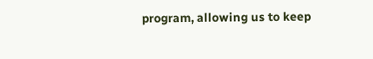program, allowing us to keep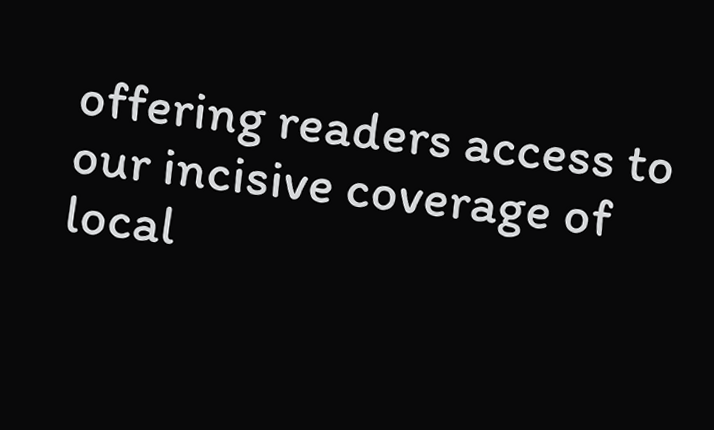offering readers access to our incisive coverage of local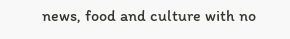news, food and culture with no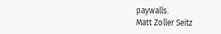paywalls.
Matt Zoller Seitz